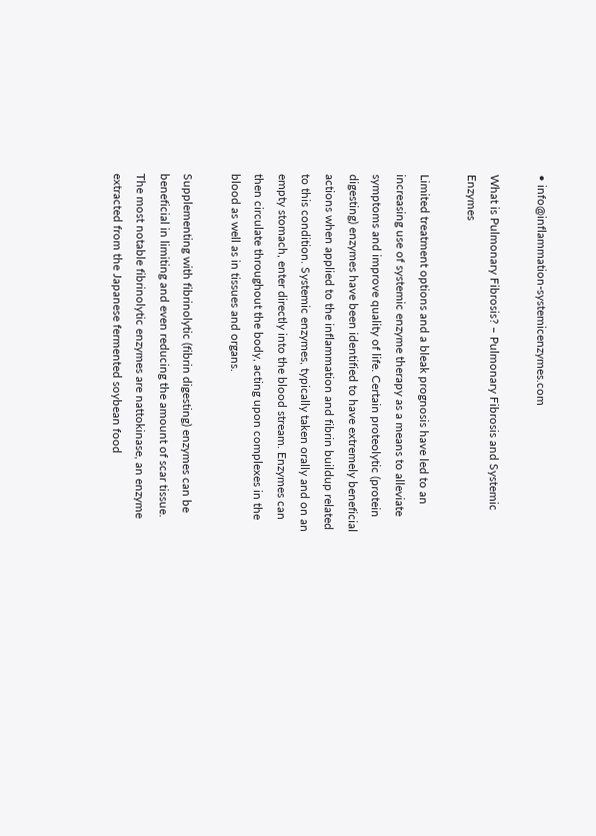• info@inflammation-systemicenzymes.com

What is Pulmonary Fibrosis? – Pulmonary Fibrosis and Systemic Enzymes

Limited treatment options and a bleak prognosis have led to an increasing use of systemic enzyme therapy as a means to alleviate symptoms and improve quality of life. Certain proteolytic (protein digesting) enzymes have been identified to have extremely beneficial actions when applied to the inflammation and fibrin buildup related to this condition. Systemic enzymes, typically taken orally and on an empty stomach, enter directly into the blood stream. Enzymes can then circulate throughout the body, acting upon complexes in the blood as well as in tissues and organs.

Supplementing with fibrinolytic (fibrin digesting) enzymes can be beneficial in limiting and even reducing the amount of scar tissue. The most notable fibrinolytic enzymes are nattokinase, an enzyme extracted from the Japanese fermented soybean food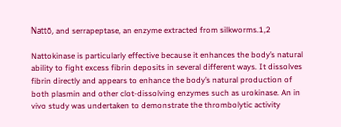Nattō, and serrapeptase, an enzyme extracted from silkworms.1,2

Nattokinase is particularly effective because it enhances the body’s natural ability to fight excess fibrin deposits in several different ways. It dissolves fibrin directly and appears to enhance the body’s natural production of both plasmin and other clot-dissolving enzymes such as urokinase. An in vivo study was undertaken to demonstrate the thrombolytic activity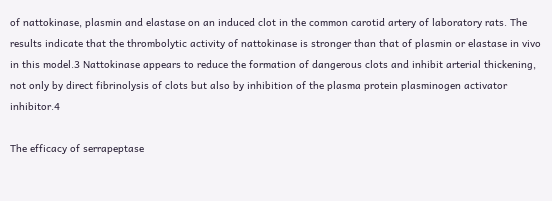of nattokinase, plasmin and elastase on an induced clot in the common carotid artery of laboratory rats. The results indicate that the thrombolytic activity of nattokinase is stronger than that of plasmin or elastase in vivo in this model.3 Nattokinase appears to reduce the formation of dangerous clots and inhibit arterial thickening, not only by direct fibrinolysis of clots but also by inhibition of the plasma protein plasminogen activator inhibitor.4

The efficacy of serrapeptase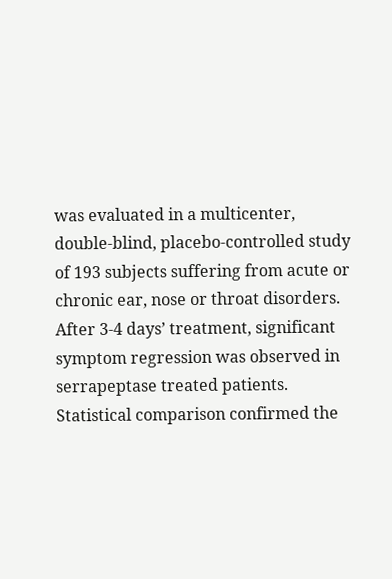was evaluated in a multicenter, double-blind, placebo-controlled study of 193 subjects suffering from acute or chronic ear, nose or throat disorders. After 3-4 days’ treatment, significant symptom regression was observed in serrapeptase treated patients. Statistical comparison confirmed the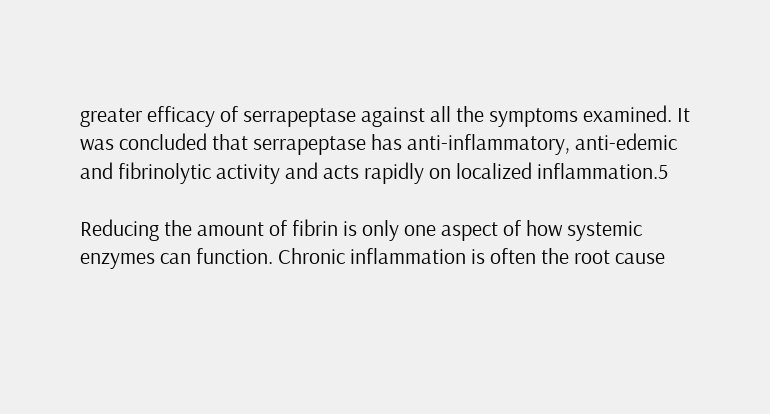greater efficacy of serrapeptase against all the symptoms examined. It was concluded that serrapeptase has anti-inflammatory, anti-edemic and fibrinolytic activity and acts rapidly on localized inflammation.5

Reducing the amount of fibrin is only one aspect of how systemic enzymes can function. Chronic inflammation is often the root cause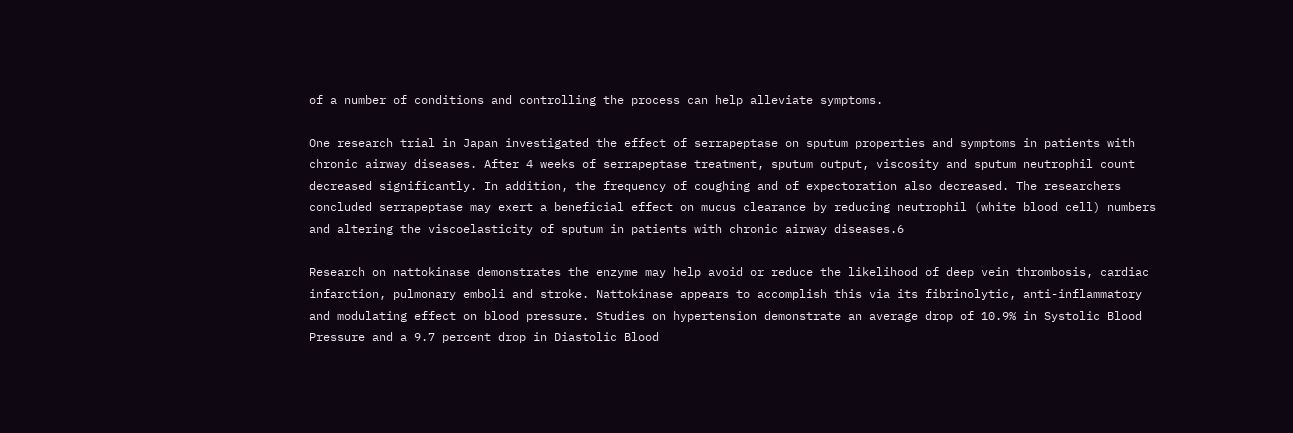of a number of conditions and controlling the process can help alleviate symptoms.

One research trial in Japan investigated the effect of serrapeptase on sputum properties and symptoms in patients with chronic airway diseases. After 4 weeks of serrapeptase treatment, sputum output, viscosity and sputum neutrophil count decreased significantly. In addition, the frequency of coughing and of expectoration also decreased. The researchers concluded serrapeptase may exert a beneficial effect on mucus clearance by reducing neutrophil (white blood cell) numbers and altering the viscoelasticity of sputum in patients with chronic airway diseases.6

Research on nattokinase demonstrates the enzyme may help avoid or reduce the likelihood of deep vein thrombosis, cardiac infarction, pulmonary emboli and stroke. Nattokinase appears to accomplish this via its fibrinolytic, anti-inflammatory and modulating effect on blood pressure. Studies on hypertension demonstrate an average drop of 10.9% in Systolic Blood Pressure and a 9.7 percent drop in Diastolic Blood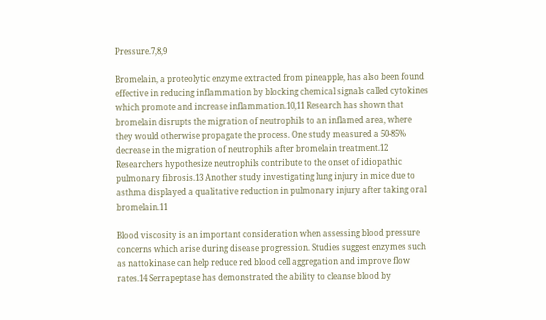Pressure.7,8,9

Bromelain, a proteolytic enzyme extracted from pineapple, has also been found effective in reducing inflammation by blocking chemical signals called cytokines which promote and increase inflammation.10,11 Research has shown that bromelain disrupts the migration of neutrophils to an inflamed area, where they would otherwise propagate the process. One study measured a 50-85% decrease in the migration of neutrophils after bromelain treatment.12 Researchers hypothesize neutrophils contribute to the onset of idiopathic pulmonary fibrosis.13 Another study investigating lung injury in mice due to asthma displayed a qualitative reduction in pulmonary injury after taking oral bromelain.11

Blood viscosity is an important consideration when assessing blood pressure concerns which arise during disease progression. Studies suggest enzymes such as nattokinase can help reduce red blood cell aggregation and improve flow rates.14 Serrapeptase has demonstrated the ability to cleanse blood by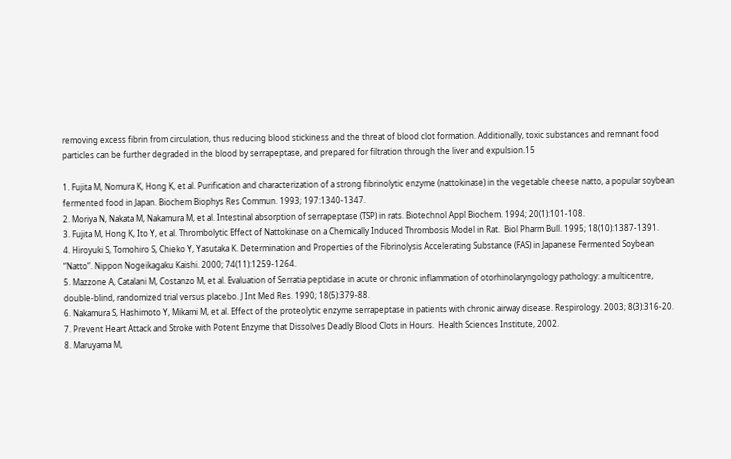removing excess fibrin from circulation, thus reducing blood stickiness and the threat of blood clot formation. Additionally, toxic substances and remnant food particles can be further degraded in the blood by serrapeptase, and prepared for filtration through the liver and expulsion.15

1. Fujita M, Nomura K, Hong K, et al. Purification and characterization of a strong fibrinolytic enzyme (nattokinase) in the vegetable cheese natto, a popular soybean fermented food in Japan. Biochem Biophys Res Commun. 1993; 197:1340-1347.
2. Moriya N, Nakata M, Nakamura M, et al. Intestinal absorption of serrapeptase (TSP) in rats. Biotechnol Appl Biochem. 1994; 20(1):101-108.
3. Fujita M, Hong K, Ito Y, et al. Thrombolytic Effect of Nattokinase on a Chemically Induced Thrombosis Model in Rat.  Biol Pharm Bull. 1995; 18(10):1387-1391.
4. Hiroyuki S, Tomohiro S, Chieko Y, Yasutaka K. Determination and Properties of the Fibrinolysis Accelerating Substance (FAS) in Japanese Fermented Soybean “Natto”. Nippon Nogeikagaku Kaishi. 2000; 74(11):1259-1264.
5. Mazzone A, Catalani M, Costanzo M, et al. Evaluation of Serratia peptidase in acute or chronic inflammation of otorhinolaryngology pathology: a multicentre, double-blind, randomized trial versus placebo. J Int Med Res. 1990; 18(5):379-88.
6. Nakamura S, Hashimoto Y, Mikami M, et al. Effect of the proteolytic enzyme serrapeptase in patients with chronic airway disease. Respirology. 2003; 8(3):316-20.
7. Prevent Heart Attack and Stroke with Potent Enzyme that Dissolves Deadly Blood Clots in Hours.  Health Sciences Institute, 2002.
8. Maruyama M,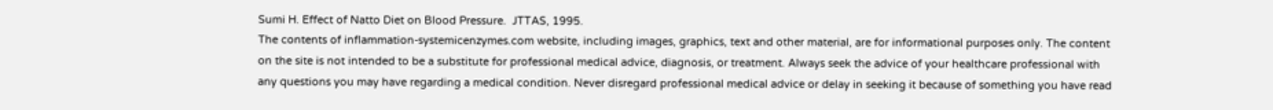Sumi H. Effect of Natto Diet on Blood Pressure.  JTTAS, 1995.
The contents of inflammation-systemicenzymes.com website, including images, graphics, text and other material, are for informational purposes only. The content on the site is not intended to be a substitute for professional medical advice, diagnosis, or treatment. Always seek the advice of your healthcare professional with any questions you may have regarding a medical condition. Never disregard professional medical advice or delay in seeking it because of something you have read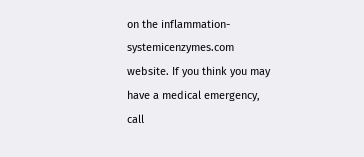on the inflammation-systemicenzymes.com website. If you think you may have a medical emergency, call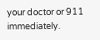your doctor or 911 immediately.